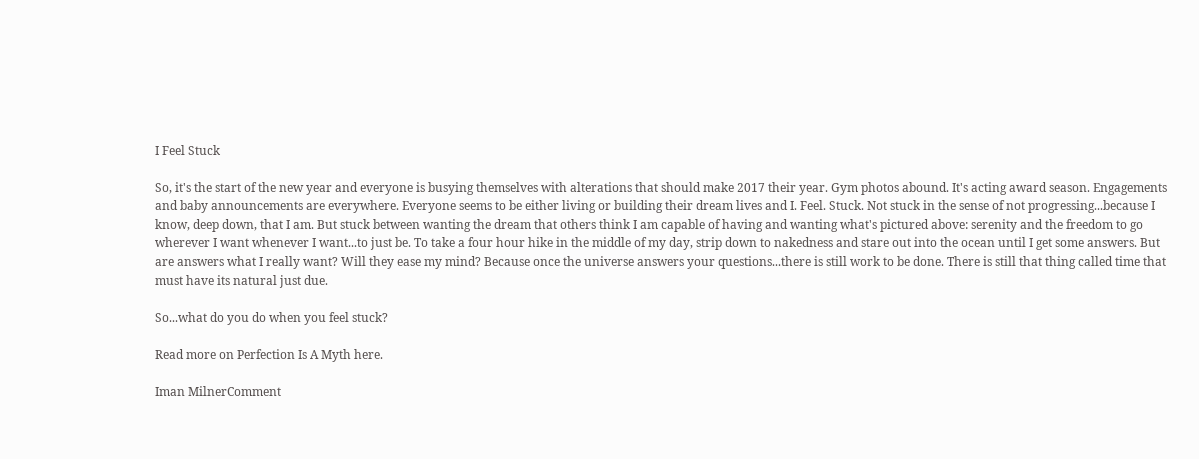I Feel Stuck

So, it's the start of the new year and everyone is busying themselves with alterations that should make 2017 their year. Gym photos abound. It's acting award season. Engagements and baby announcements are everywhere. Everyone seems to be either living or building their dream lives and I. Feel. Stuck. Not stuck in the sense of not progressing...because I know, deep down, that I am. But stuck between wanting the dream that others think I am capable of having and wanting what's pictured above: serenity and the freedom to go wherever I want whenever I want...to just be. To take a four hour hike in the middle of my day, strip down to nakedness and stare out into the ocean until I get some answers. But are answers what I really want? Will they ease my mind? Because once the universe answers your questions...there is still work to be done. There is still that thing called time that must have its natural just due.

So...what do you do when you feel stuck?

Read more on Perfection Is A Myth here.

Iman MilnerComment